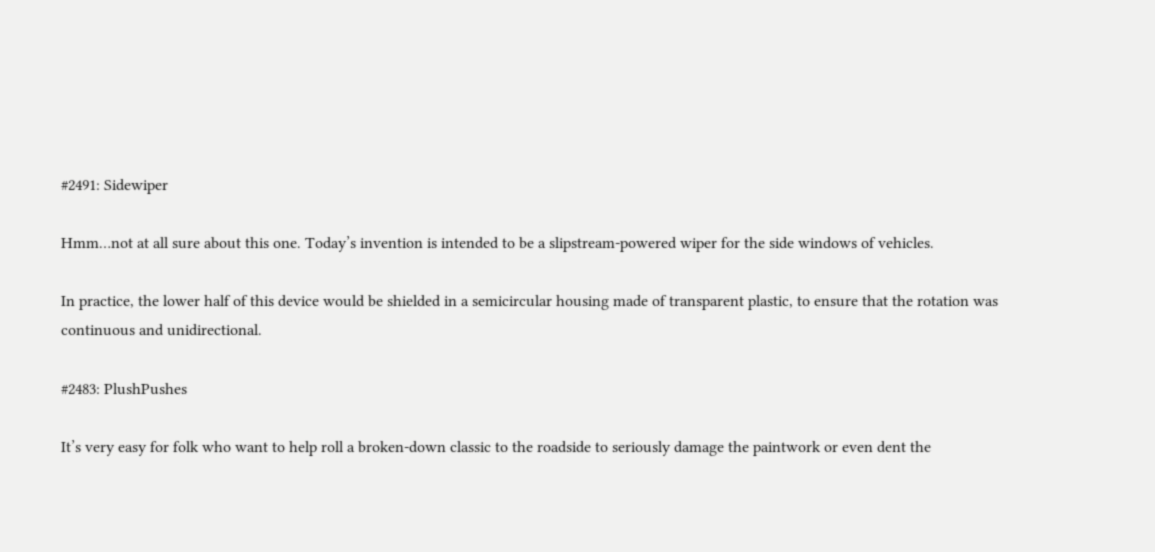#2491: Sidewiper

Hmm…not at all sure about this one. Today’s invention is intended to be a slipstream-powered wiper for the side windows of vehicles.

In practice, the lower half of this device would be shielded in a semicircular housing made of transparent plastic, to ensure that the rotation was continuous and unidirectional.

#2483: PlushPushes

It’s very easy for folk who want to help roll a broken-down classic to the roadside to seriously damage the paintwork or even dent the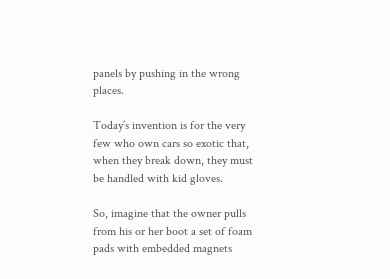panels by pushing in the wrong places.

Today’s invention is for the very few who own cars so exotic that, when they break down, they must be handled with kid gloves.

So, imagine that the owner pulls from his or her boot a set of foam pads with embedded magnets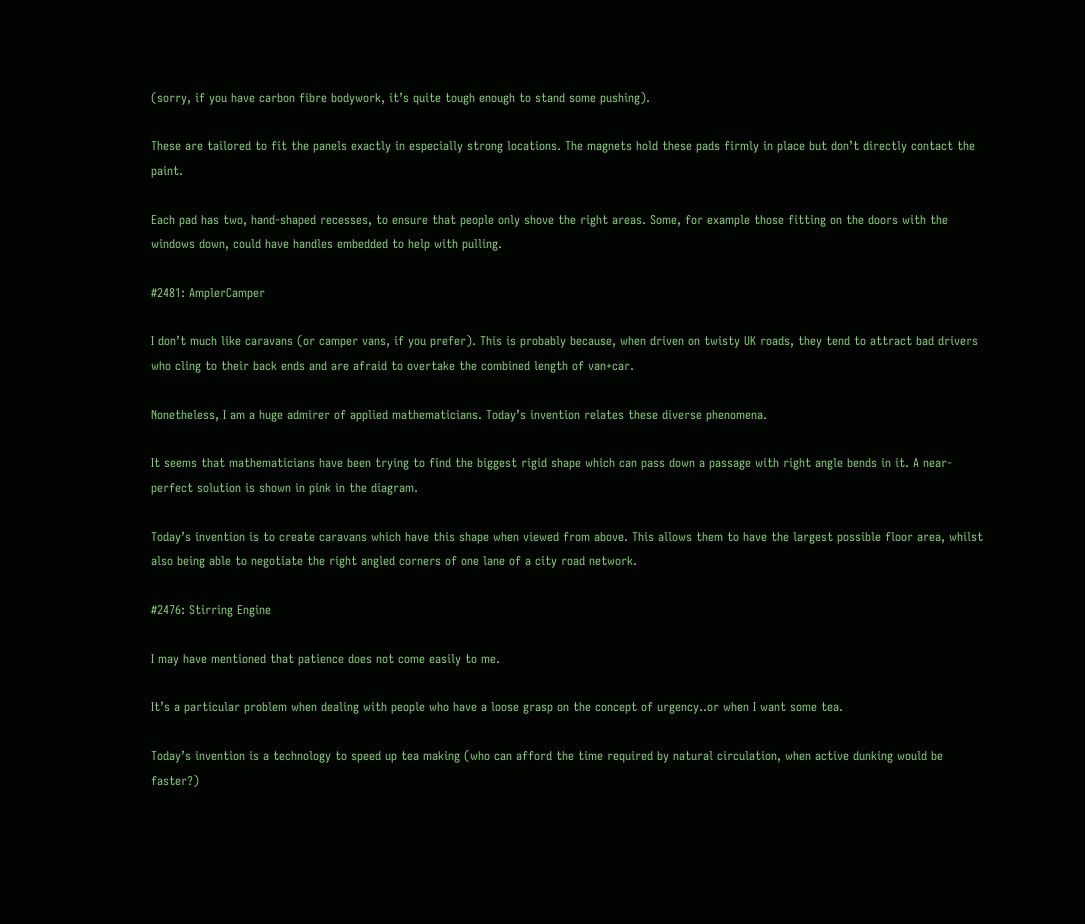(sorry, if you have carbon fibre bodywork, it’s quite tough enough to stand some pushing).

These are tailored to fit the panels exactly in especially strong locations. The magnets hold these pads firmly in place but don’t directly contact the paint.

Each pad has two, hand-shaped recesses, to ensure that people only shove the right areas. Some, for example those fitting on the doors with the windows down, could have handles embedded to help with pulling.

#2481: AmplerCamper

I don’t much like caravans (or camper vans, if you prefer). This is probably because, when driven on twisty UK roads, they tend to attract bad drivers who cling to their back ends and are afraid to overtake the combined length of van+car.

Nonetheless, I am a huge admirer of applied mathematicians. Today’s invention relates these diverse phenomena.

It seems that mathematicians have been trying to find the biggest rigid shape which can pass down a passage with right angle bends in it. A near-perfect solution is shown in pink in the diagram.

Today’s invention is to create caravans which have this shape when viewed from above. This allows them to have the largest possible floor area, whilst also being able to negotiate the right angled corners of one lane of a city road network.

#2476: Stirring Engine

I may have mentioned that patience does not come easily to me.

It’s a particular problem when dealing with people who have a loose grasp on the concept of urgency..or when I want some tea.

Today’s invention is a technology to speed up tea making (who can afford the time required by natural circulation, when active dunking would be faster?)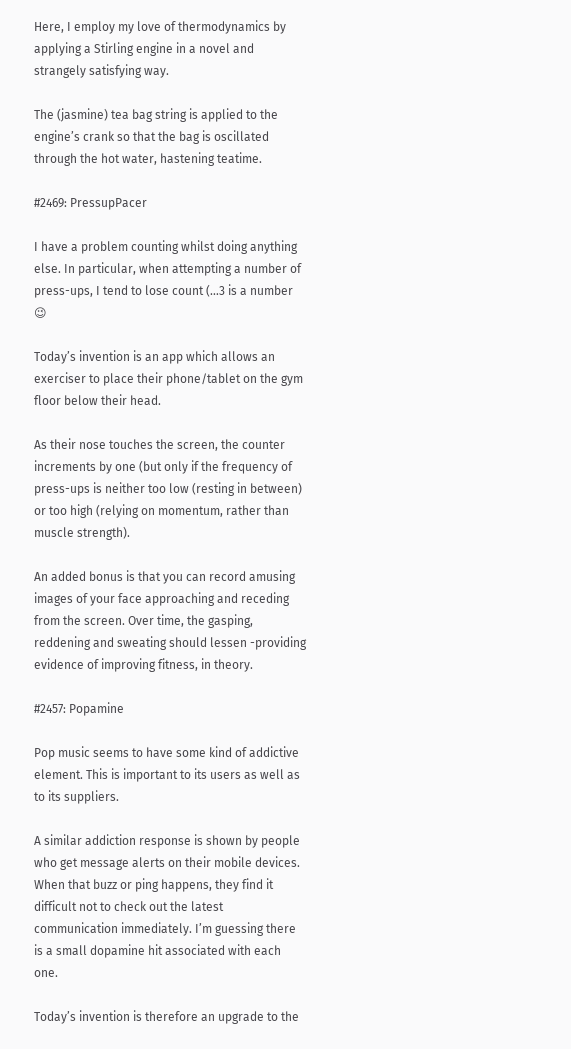Here, I employ my love of thermodynamics by applying a Stirling engine in a novel and strangely satisfying way.

The (jasmine) tea bag string is applied to the engine’s crank so that the bag is oscillated through the hot water, hastening teatime.

#2469: PressupPacer

I have a problem counting whilst doing anything else. In particular, when attempting a number of press-ups, I tend to lose count (…3 is a number 😉

Today’s invention is an app which allows an exerciser to place their phone/tablet on the gym floor below their head.

As their nose touches the screen, the counter increments by one (but only if the frequency of press-ups is neither too low (resting in between) or too high (relying on momentum, rather than muscle strength).

An added bonus is that you can record amusing images of your face approaching and receding from the screen. Over time, the gasping, reddening and sweating should lessen -providing evidence of improving fitness, in theory.

#2457: Popamine

Pop music seems to have some kind of addictive element. This is important to its users as well as to its suppliers.

A similar addiction response is shown by people who get message alerts on their mobile devices. When that buzz or ping happens, they find it difficult not to check out the latest communication immediately. I’m guessing there is a small dopamine hit associated with each one.

Today’s invention is therefore an upgrade to the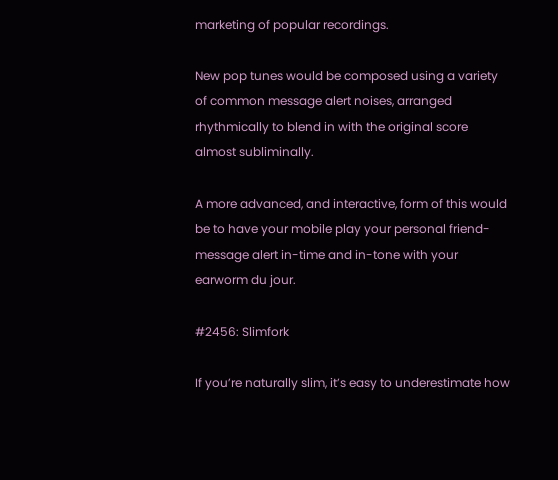marketing of popular recordings.

New pop tunes would be composed using a variety of common message alert noises, arranged rhythmically to blend in with the original score almost subliminally.

A more advanced, and interactive, form of this would be to have your mobile play your personal friend-message alert in-time and in-tone with your earworm du jour.

#2456: Slimfork

If you’re naturally slim, it’s easy to underestimate how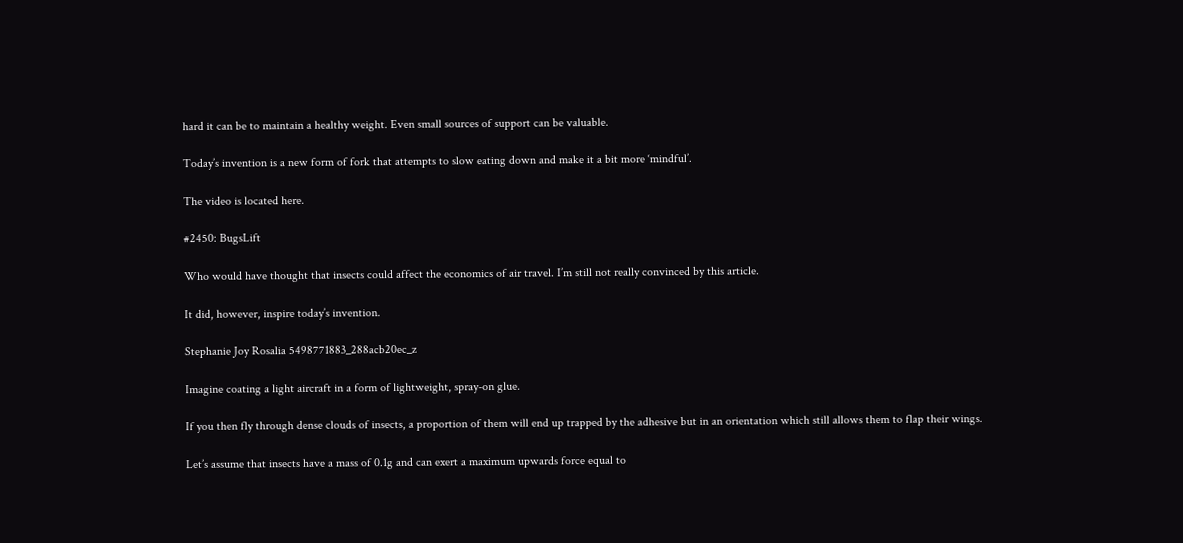hard it can be to maintain a healthy weight. Even small sources of support can be valuable.

Today’s invention is a new form of fork that attempts to slow eating down and make it a bit more ‘mindful’.

The video is located here.

#2450: BugsLift

Who would have thought that insects could affect the economics of air travel. I’m still not really convinced by this article.

It did, however, inspire today’s invention.

Stephanie Joy Rosalia 5498771883_288acb20ec_z

Imagine coating a light aircraft in a form of lightweight, spray-on glue.

If you then fly through dense clouds of insects, a proportion of them will end up trapped by the adhesive but in an orientation which still allows them to flap their wings.

Let’s assume that insects have a mass of 0.1g and can exert a maximum upwards force equal to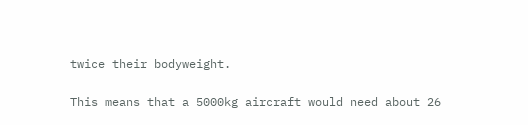twice their bodyweight.

This means that a 5000kg aircraft would need about 26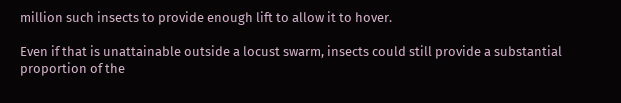million such insects to provide enough lift to allow it to hover.

Even if that is unattainable outside a locust swarm, insects could still provide a substantial proportion of the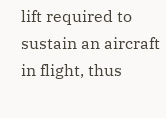lift required to sustain an aircraft in flight, thus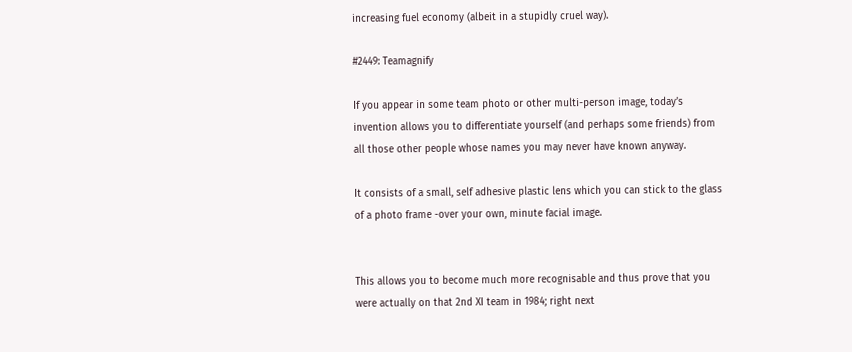increasing fuel economy (albeit in a stupidly cruel way).

#2449: Teamagnify

If you appear in some team photo or other multi-person image, today’s invention allows you to differentiate yourself (and perhaps some friends) from all those other people whose names you may never have known anyway.

It consists of a small, self adhesive plastic lens which you can stick to the glass of a photo frame -over your own, minute facial image.


This allows you to become much more recognisable and thus prove that you were actually on that 2nd XI team in 1984; right next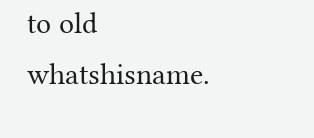to old whatshisname.